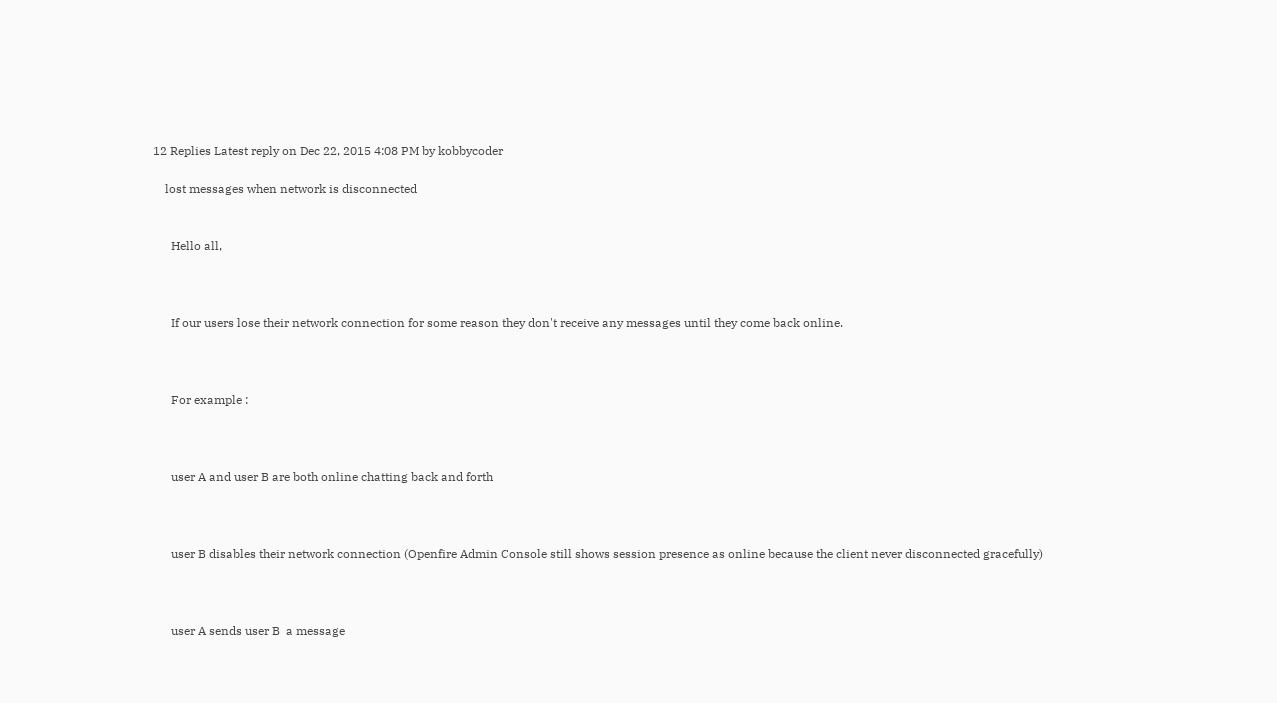12 Replies Latest reply on Dec 22, 2015 4:08 PM by kobbycoder

    lost messages when network is disconnected


      Hello all,



      If our users lose their network connection for some reason they don't receive any messages until they come back online.



      For example :



      user A and user B are both online chatting back and forth



      user B disables their network connection (Openfire Admin Console still shows session presence as online because the client never disconnected gracefully)



      user A sends user B  a message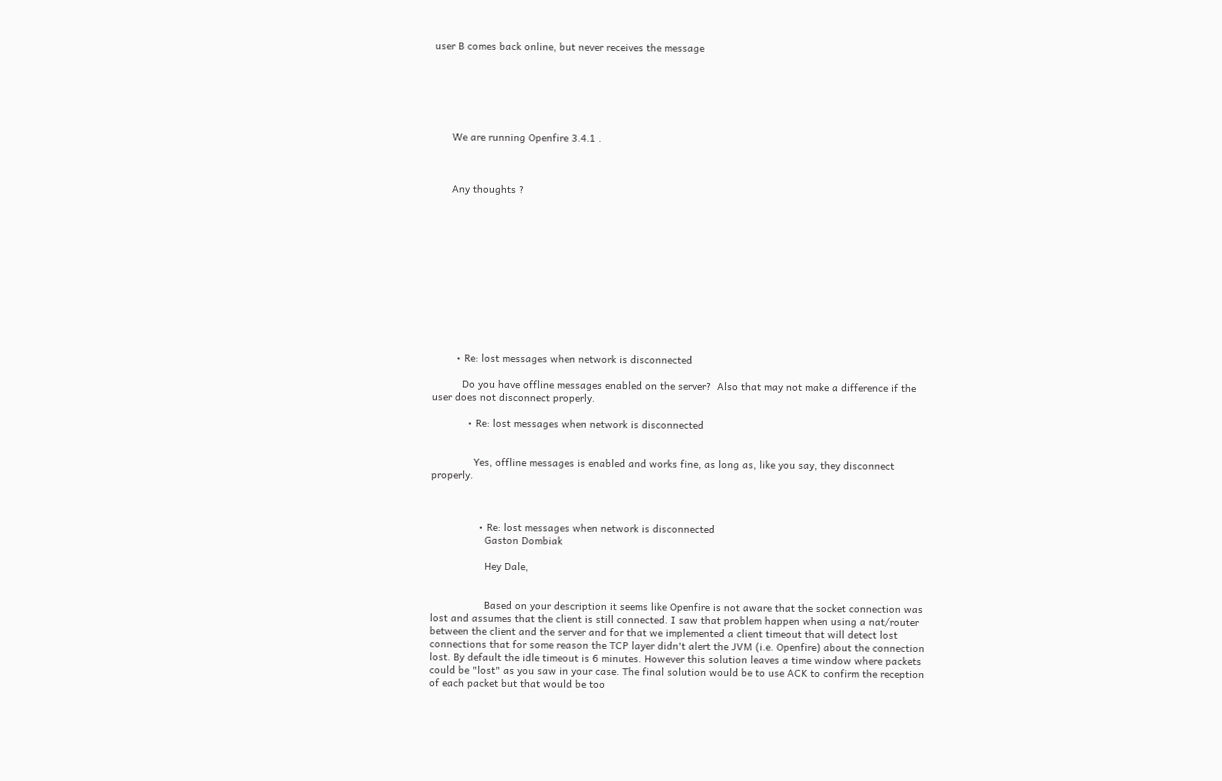user B comes back online, but never receives the message






      We are running Openfire 3.4.1 .



      Any thoughts ?












        • Re: lost messages when network is disconnected

          Do you have offline messages enabled on the server?  Also that may not make a difference if the user does not disconnect properly.

            • Re: lost messages when network is disconnected


              Yes, offline messages is enabled and works fine, as long as, like you say, they disconnect properly.



                • Re: lost messages when network is disconnected
                  Gaston Dombiak

                  Hey Dale,


                  Based on your description it seems like Openfire is not aware that the socket connection was lost and assumes that the client is still connected. I saw that problem happen when using a nat/router between the client and the server and for that we implemented a client timeout that will detect lost connections that for some reason the TCP layer didn't alert the JVM (i.e. Openfire) about the connection lost. By default the idle timeout is 6 minutes. However this solution leaves a time window where packets could be "lost" as you saw in your case. The final solution would be to use ACK to confirm the reception of each packet but that would be too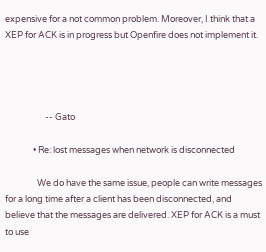expensive for a not common problem. Moreover, I think that a XEP for ACK is in progress but Openfire does not implement it.




                    -- Gato

              • Re: lost messages when network is disconnected

                We do have the same issue, people can write messages for a long time after a client has been disconnected, and believe that the messages are delivered. XEP for ACK is a must to use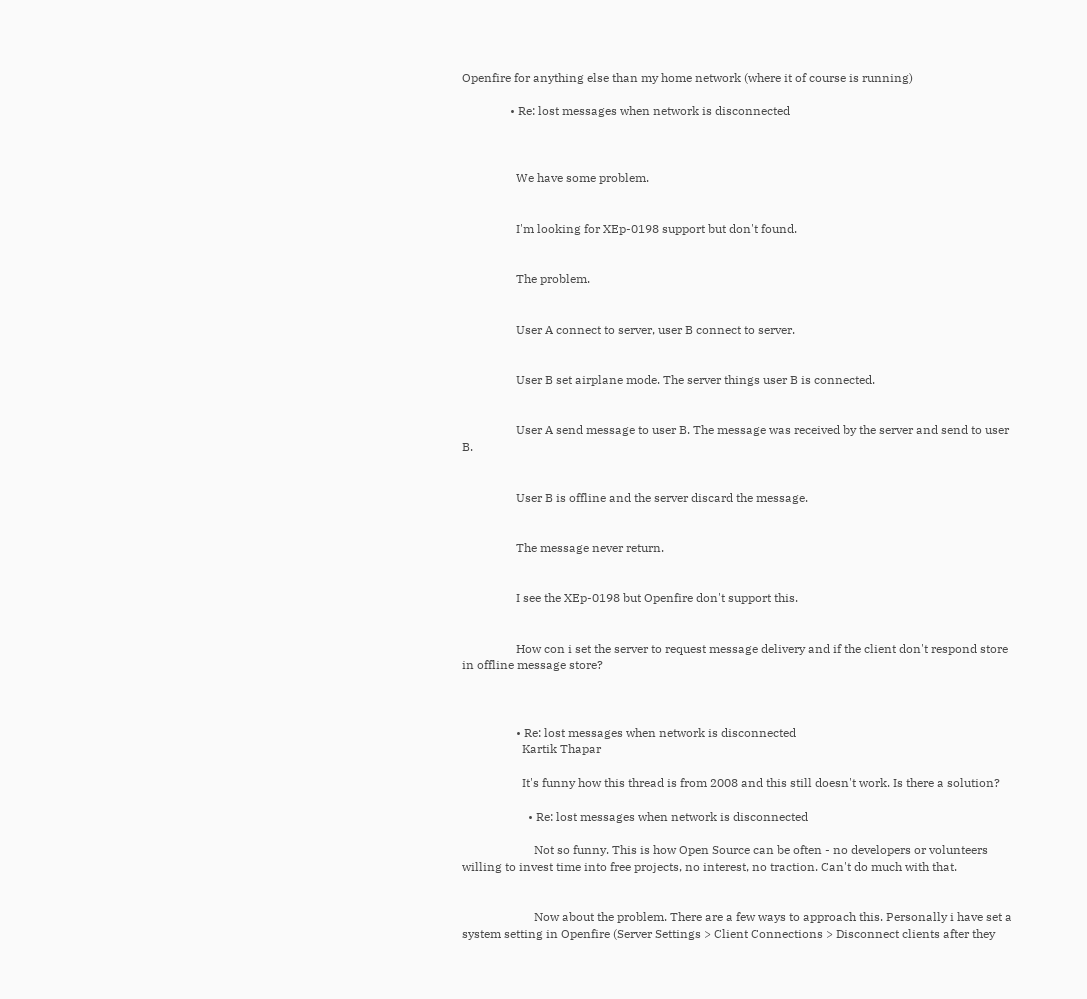Openfire for anything else than my home network (where it of course is running)

                • Re: lost messages when network is disconnected



                  We have some problem.


                  I'm looking for XEp-0198 support but don't found.


                  The problem.


                  User A connect to server, user B connect to server.


                  User B set airplane mode. The server things user B is connected.


                  User A send message to user B. The message was received by the server and send to user B.


                  User B is offline and the server discard the message.


                  The message never return.


                  I see the XEp-0198 but Openfire don't support this.


                  How con i set the server to request message delivery and if the client don't respond store in offline message store?



                  • Re: lost messages when network is disconnected
                    Kartik Thapar

                    It's funny how this thread is from 2008 and this still doesn't work. Is there a solution?

                      • Re: lost messages when network is disconnected

                        Not so funny. This is how Open Source can be often - no developers or volunteers willing to invest time into free projects, no interest, no traction. Can't do much with that.


                        Now about the problem. There are a few ways to approach this. Personally i have set a system setting in Openfire (Server Settings > Client Connections > Disconnect clients after they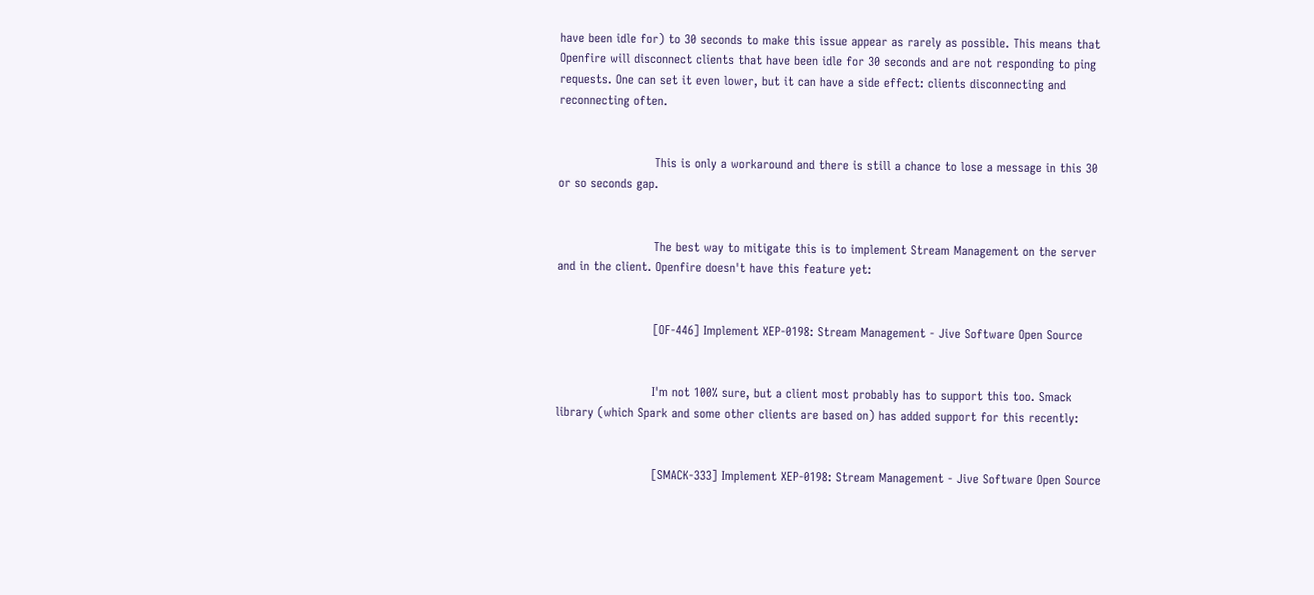have been idle for) to 30 seconds to make this issue appear as rarely as possible. This means that Openfire will disconnect clients that have been idle for 30 seconds and are not responding to ping requests. One can set it even lower, but it can have a side effect: clients disconnecting and reconnecting often.


                        This is only a workaround and there is still a chance to lose a message in this 30 or so seconds gap.


                        The best way to mitigate this is to implement Stream Management on the server and in the client. Openfire doesn't have this feature yet:


                        [OF-446] Implement XEP-0198: Stream Management - Jive Software Open Source


                        I'm not 100% sure, but a client most probably has to support this too. Smack library (which Spark and some other clients are based on) has added support for this recently:


                        [SMACK-333] Implement XEP-0198: Stream Management - Jive Software Open Source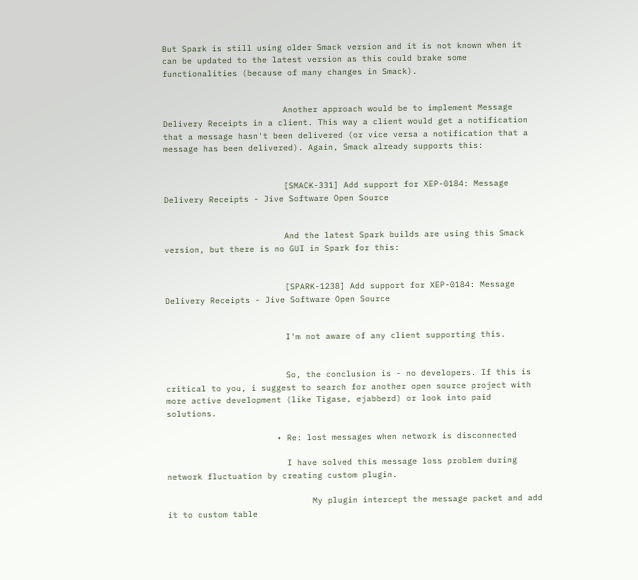But Spark is still using older Smack version and it is not known when it can be updated to the latest version as this could brake some functionalities (because of many changes in Smack).


                        Another approach would be to implement Message Delivery Receipts in a client. This way a client would get a notification that a message hasn't been delivered (or vice versa a notification that a message has been delivered). Again, Smack already supports this:


                        [SMACK-331] Add support for XEP-0184: Message Delivery Receipts - Jive Software Open Source


                        And the latest Spark builds are using this Smack version, but there is no GUI in Spark for this:


                        [SPARK-1238] Add support for XEP-0184: Message Delivery Receipts - Jive Software Open Source


                        I'm not aware of any client supporting this.


                        So, the conclusion is - no developers. If this is critical to you, i suggest to search for another open source project with more active development (like Tigase, ejabberd) or look into paid solutions.

                      • Re: lost messages when network is disconnected

                        I have solved this message loss problem during network fluctuation by creating custom plugin.

                             My plugin intercept the message packet and add it to custom table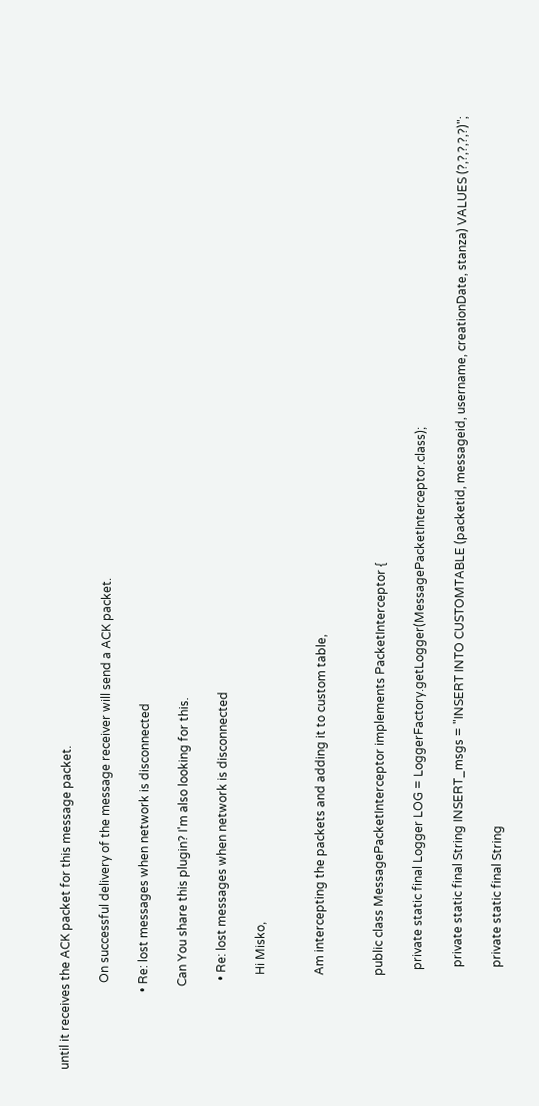until it receives the ACK packet for this message packet.

                             On successful delivery of the message receiver will send a ACK packet.

                          • Re: lost messages when network is disconnected

                            Can You share this plugin? I'm also looking for this.

                              • Re: lost messages when network is disconnected

                                Hi Misko,


                                Am intercepting the packets and adding it to custom table,


                                public class MessagePacketInterceptor implements PacketInterceptor {

                                  private static final Logger LOG = LoggerFactory.getLogger(MessagePacketInterceptor.class);

                                   private static final String INSERT_msgs = "INSERT INTO CUSTOMTABLE (packetid, messageid, username, creationDate, stanza) VALUES (?,?,?,?,?)";

                                   private static final String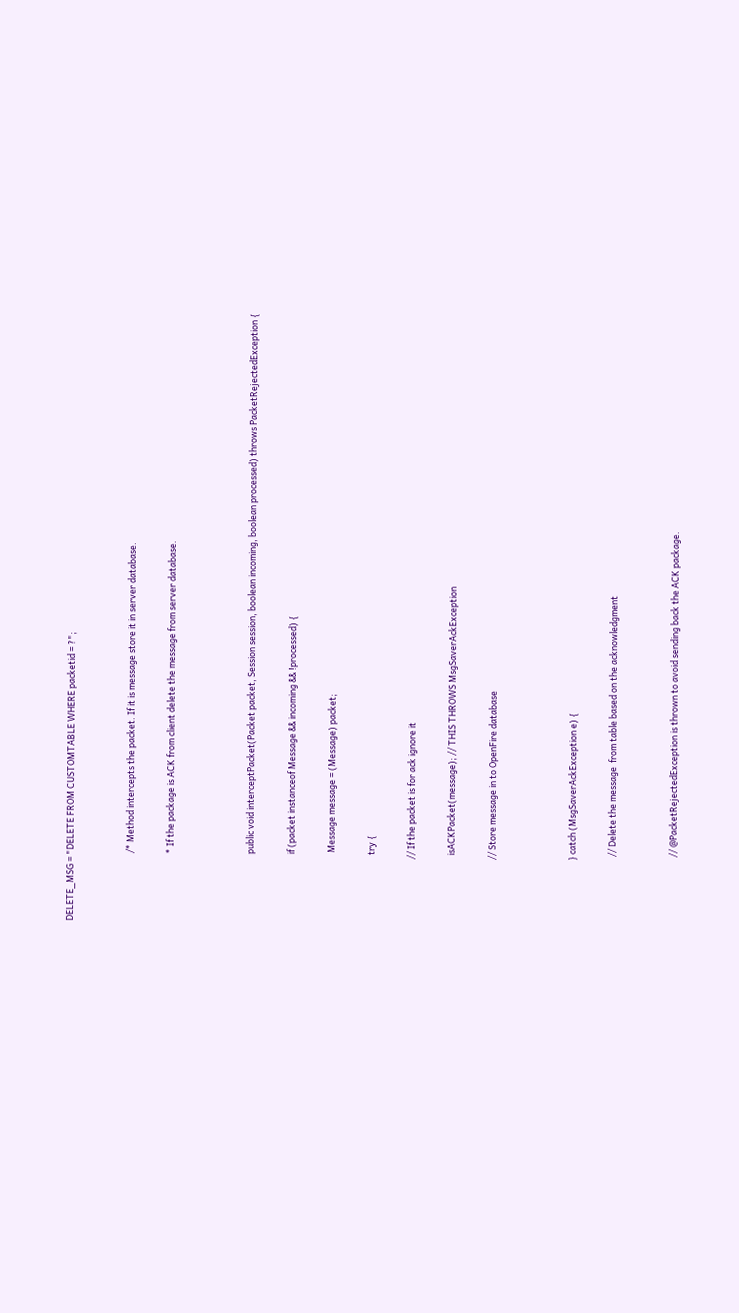DELETE_MSG = "DELETE FROM CUSTOMTABLE WHERE packetid = ?";


                                  /* Method intercepts the packet. If it is message store it in server database.

                                  * If the package is ACK from client delete the message from server database.



                                  public void interceptPacket(Packet packet, Session session, boolean incoming, boolean processed) throws PacketRejectedException {

                                  if (packet instanceof Message && incoming && !processed) {

                                   Message message = (Message) packet;

                                  try {

                                // If the packet is for ack ignore it

                                  isACKPacket(message); // THIS THROWS MsgSaverAckException

                                // Store message in to OpenFire database



                                } catch (MsgSaverAckException e) {

                                  // Delete the message  from table based on the acknowledgment


                                  // @PacketRejectedException is thrown to avoid sending back the ACK package.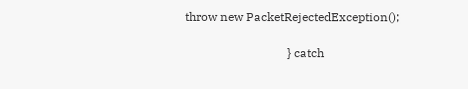throw new PacketRejectedException();

                                  } catch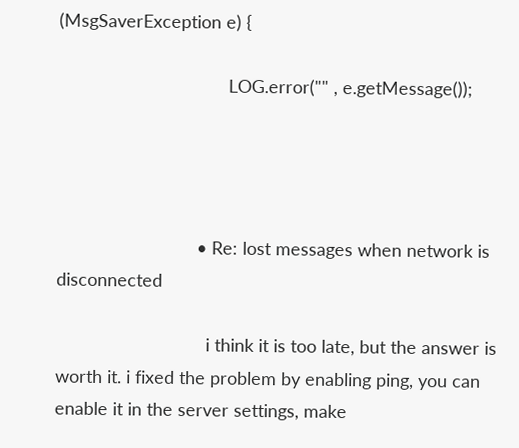(MsgSaverException e) {

                                  LOG.error("" , e.getMessage());




                            • Re: lost messages when network is disconnected

                              i think it is too late, but the answer is worth it. i fixed the problem by enabling ping, you can enable it in the server settings, make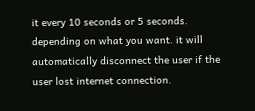it every 10 seconds or 5 seconds. depending on what you want. it will automatically disconnect the user if the user lost internet connection.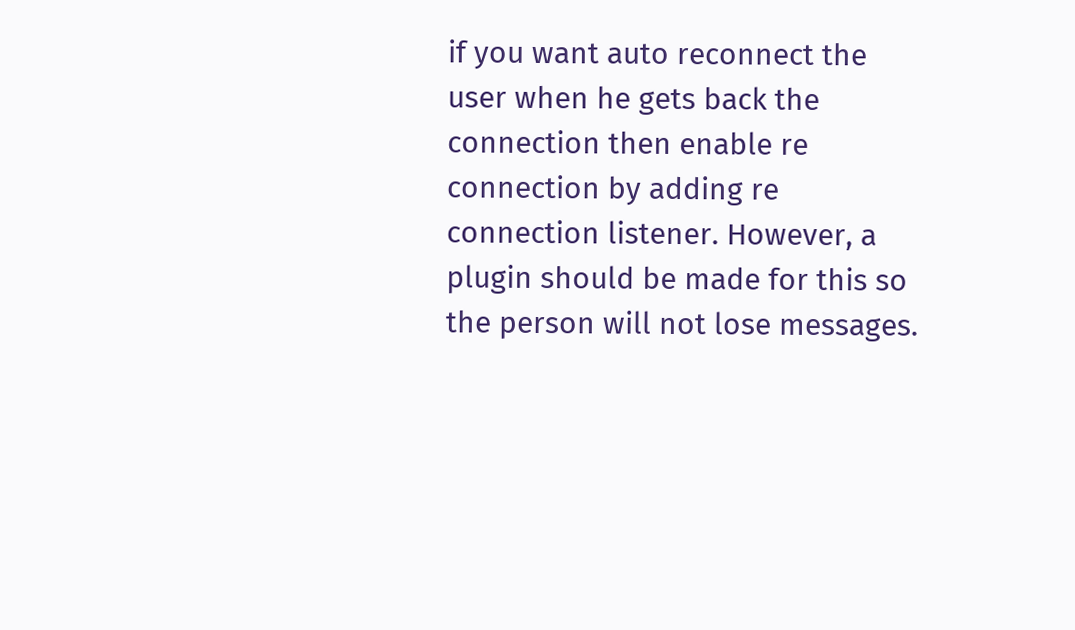if you want auto reconnect the user when he gets back the connection then enable re connection by adding re connection listener. However, a plugin should be made for this so the person will not lose messages.